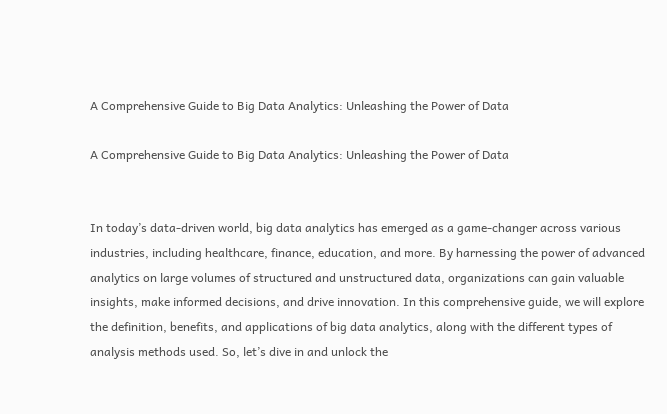A Comprehensive Guide to Big Data Analytics: Unleashing the Power of Data

A Comprehensive Guide to Big Data Analytics: Unleashing the Power of Data


In today’s data-driven world, big data analytics has emerged as a game-changer across various industries, including healthcare, finance, education, and more. By harnessing the power of advanced analytics on large volumes of structured and unstructured data, organizations can gain valuable insights, make informed decisions, and drive innovation. In this comprehensive guide, we will explore the definition, benefits, and applications of big data analytics, along with the different types of analysis methods used. So, let’s dive in and unlock the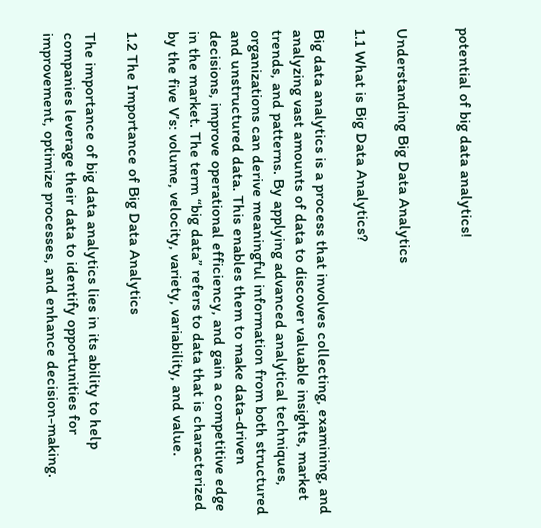potential of big data analytics!


Understanding Big Data Analytics

1.1 What is Big Data Analytics?

Big data analytics is a process that involves collecting, examining, and analyzing vast amounts of data to discover valuable insights, market trends, and patterns. By applying advanced analytical techniques, organizations can derive meaningful information from both structured and unstructured data. This enables them to make data-driven decisions, improve operational efficiency, and gain a competitive edge in the market. The term “big data” refers to data that is characterized by the five V’s: volume, velocity, variety, variability, and value.

1.2 The Importance of Big Data Analytics

The importance of big data analytics lies in its ability to help companies leverage their data to identify opportunities for improvement, optimize processes, and enhance decision-making.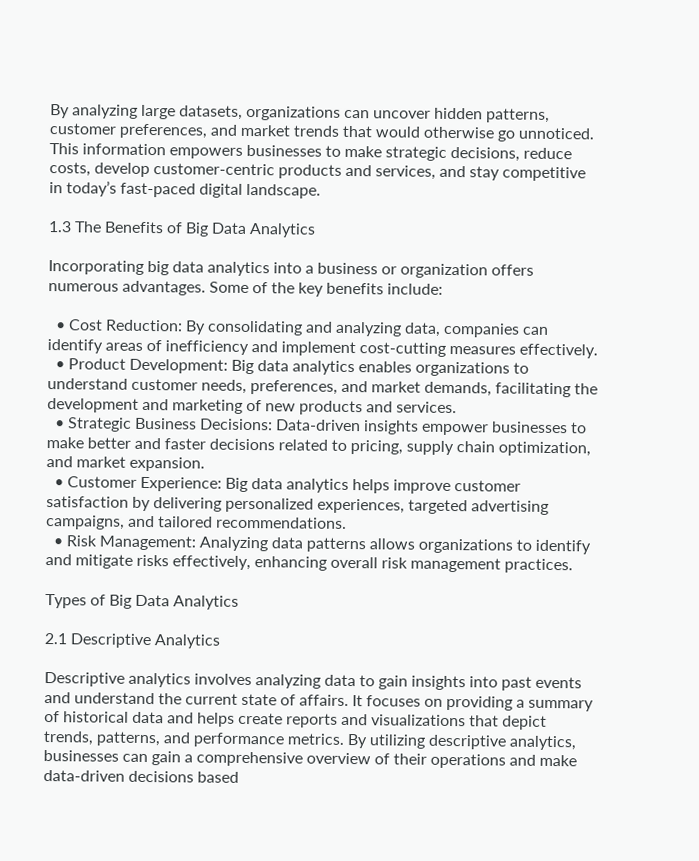By analyzing large datasets, organizations can uncover hidden patterns, customer preferences, and market trends that would otherwise go unnoticed. This information empowers businesses to make strategic decisions, reduce costs, develop customer-centric products and services, and stay competitive in today’s fast-paced digital landscape.

1.3 The Benefits of Big Data Analytics

Incorporating big data analytics into a business or organization offers numerous advantages. Some of the key benefits include:

  • Cost Reduction: By consolidating and analyzing data, companies can identify areas of inefficiency and implement cost-cutting measures effectively.
  • Product Development: Big data analytics enables organizations to understand customer needs, preferences, and market demands, facilitating the development and marketing of new products and services.
  • Strategic Business Decisions: Data-driven insights empower businesses to make better and faster decisions related to pricing, supply chain optimization, and market expansion.
  • Customer Experience: Big data analytics helps improve customer satisfaction by delivering personalized experiences, targeted advertising campaigns, and tailored recommendations.
  • Risk Management: Analyzing data patterns allows organizations to identify and mitigate risks effectively, enhancing overall risk management practices.

Types of Big Data Analytics

2.1 Descriptive Analytics

Descriptive analytics involves analyzing data to gain insights into past events and understand the current state of affairs. It focuses on providing a summary of historical data and helps create reports and visualizations that depict trends, patterns, and performance metrics. By utilizing descriptive analytics, businesses can gain a comprehensive overview of their operations and make data-driven decisions based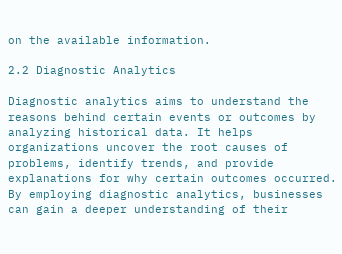on the available information.

2.2 Diagnostic Analytics

Diagnostic analytics aims to understand the reasons behind certain events or outcomes by analyzing historical data. It helps organizations uncover the root causes of problems, identify trends, and provide explanations for why certain outcomes occurred. By employing diagnostic analytics, businesses can gain a deeper understanding of their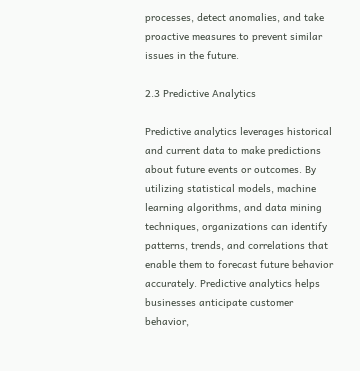processes, detect anomalies, and take proactive measures to prevent similar issues in the future.

2.3 Predictive Analytics

Predictive analytics leverages historical and current data to make predictions about future events or outcomes. By utilizing statistical models, machine learning algorithms, and data mining techniques, organizations can identify patterns, trends, and correlations that enable them to forecast future behavior accurately. Predictive analytics helps businesses anticipate customer behavior,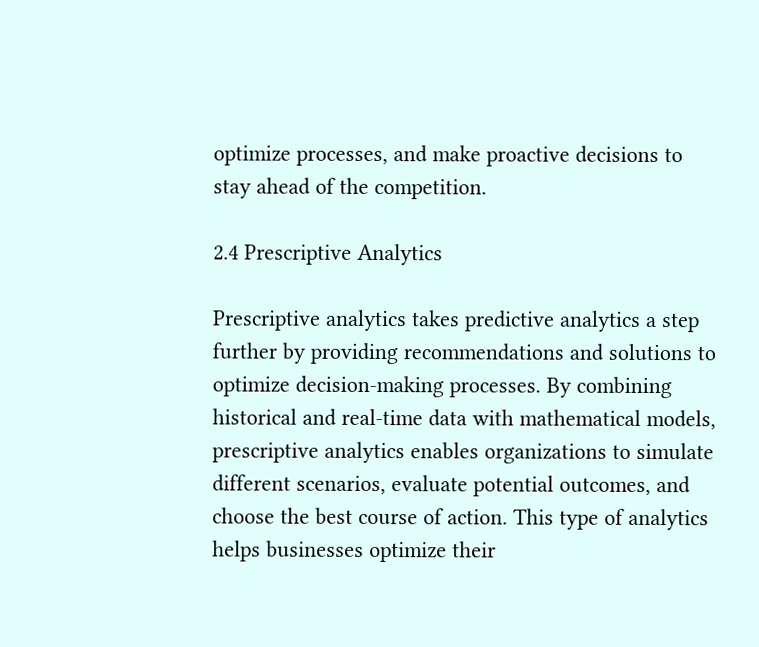optimize processes, and make proactive decisions to stay ahead of the competition.

2.4 Prescriptive Analytics

Prescriptive analytics takes predictive analytics a step further by providing recommendations and solutions to optimize decision-making processes. By combining historical and real-time data with mathematical models, prescriptive analytics enables organizations to simulate different scenarios, evaluate potential outcomes, and choose the best course of action. This type of analytics helps businesses optimize their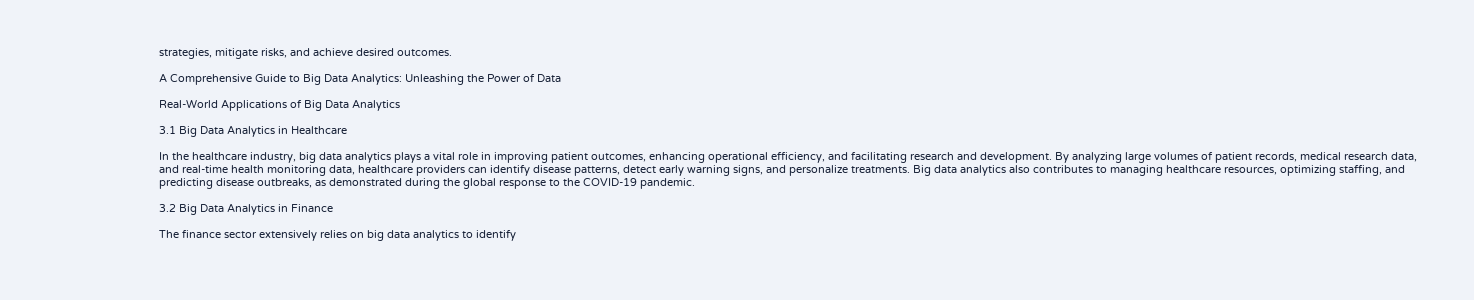strategies, mitigate risks, and achieve desired outcomes.

A Comprehensive Guide to Big Data Analytics: Unleashing the Power of Data

Real-World Applications of Big Data Analytics

3.1 Big Data Analytics in Healthcare

In the healthcare industry, big data analytics plays a vital role in improving patient outcomes, enhancing operational efficiency, and facilitating research and development. By analyzing large volumes of patient records, medical research data, and real-time health monitoring data, healthcare providers can identify disease patterns, detect early warning signs, and personalize treatments. Big data analytics also contributes to managing healthcare resources, optimizing staffing, and predicting disease outbreaks, as demonstrated during the global response to the COVID-19 pandemic.

3.2 Big Data Analytics in Finance

The finance sector extensively relies on big data analytics to identify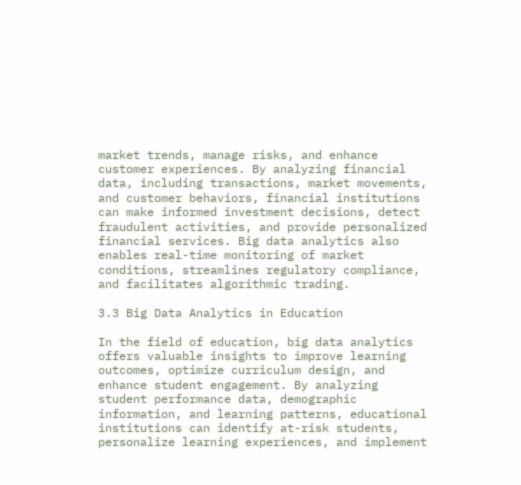market trends, manage risks, and enhance customer experiences. By analyzing financial data, including transactions, market movements, and customer behaviors, financial institutions can make informed investment decisions, detect fraudulent activities, and provide personalized financial services. Big data analytics also enables real-time monitoring of market conditions, streamlines regulatory compliance, and facilitates algorithmic trading.

3.3 Big Data Analytics in Education

In the field of education, big data analytics offers valuable insights to improve learning outcomes, optimize curriculum design, and enhance student engagement. By analyzing student performance data, demographic information, and learning patterns, educational institutions can identify at-risk students, personalize learning experiences, and implement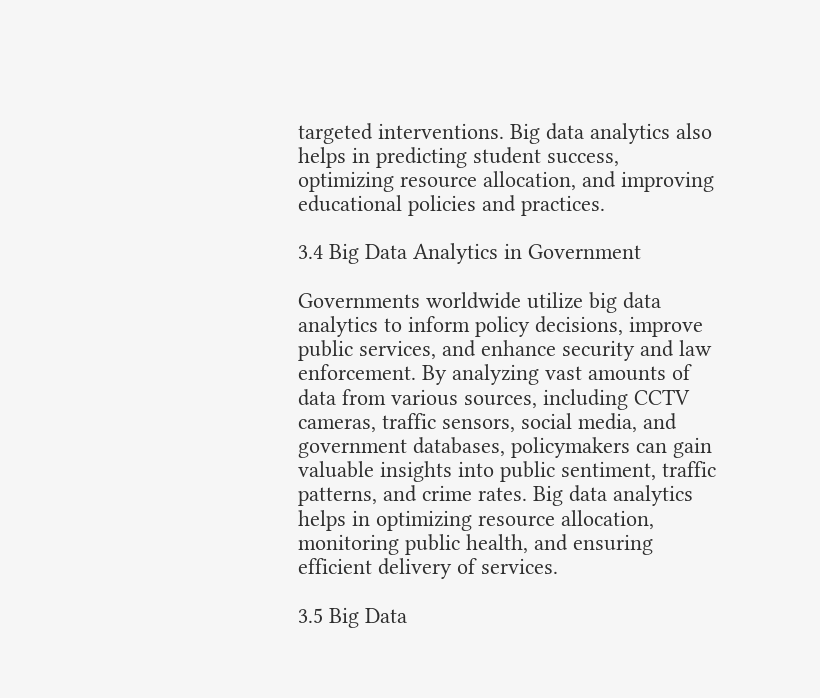targeted interventions. Big data analytics also helps in predicting student success, optimizing resource allocation, and improving educational policies and practices.

3.4 Big Data Analytics in Government

Governments worldwide utilize big data analytics to inform policy decisions, improve public services, and enhance security and law enforcement. By analyzing vast amounts of data from various sources, including CCTV cameras, traffic sensors, social media, and government databases, policymakers can gain valuable insights into public sentiment, traffic patterns, and crime rates. Big data analytics helps in optimizing resource allocation, monitoring public health, and ensuring efficient delivery of services.

3.5 Big Data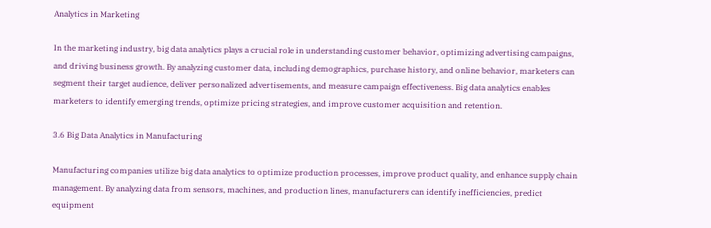Analytics in Marketing

In the marketing industry, big data analytics plays a crucial role in understanding customer behavior, optimizing advertising campaigns, and driving business growth. By analyzing customer data, including demographics, purchase history, and online behavior, marketers can segment their target audience, deliver personalized advertisements, and measure campaign effectiveness. Big data analytics enables marketers to identify emerging trends, optimize pricing strategies, and improve customer acquisition and retention.

3.6 Big Data Analytics in Manufacturing

Manufacturing companies utilize big data analytics to optimize production processes, improve product quality, and enhance supply chain management. By analyzing data from sensors, machines, and production lines, manufacturers can identify inefficiencies, predict equipment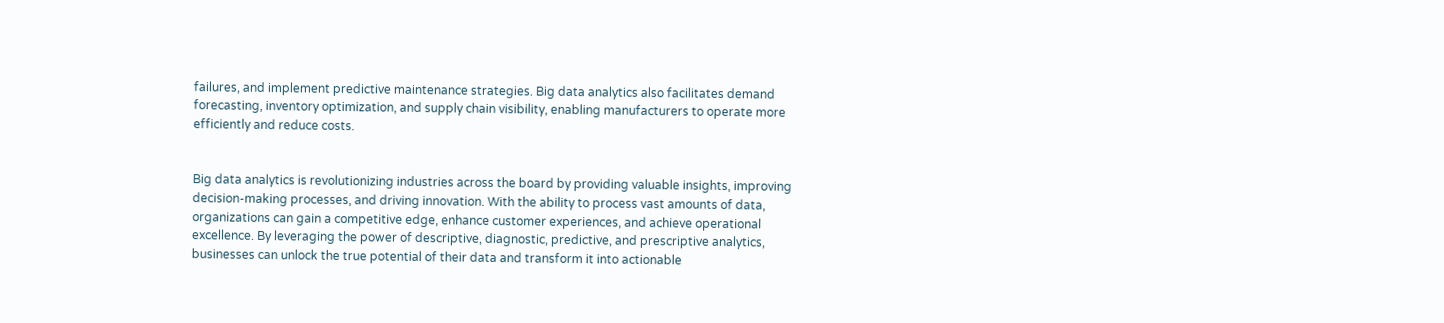failures, and implement predictive maintenance strategies. Big data analytics also facilitates demand forecasting, inventory optimization, and supply chain visibility, enabling manufacturers to operate more efficiently and reduce costs.


Big data analytics is revolutionizing industries across the board by providing valuable insights, improving decision-making processes, and driving innovation. With the ability to process vast amounts of data, organizations can gain a competitive edge, enhance customer experiences, and achieve operational excellence. By leveraging the power of descriptive, diagnostic, predictive, and prescriptive analytics, businesses can unlock the true potential of their data and transform it into actionable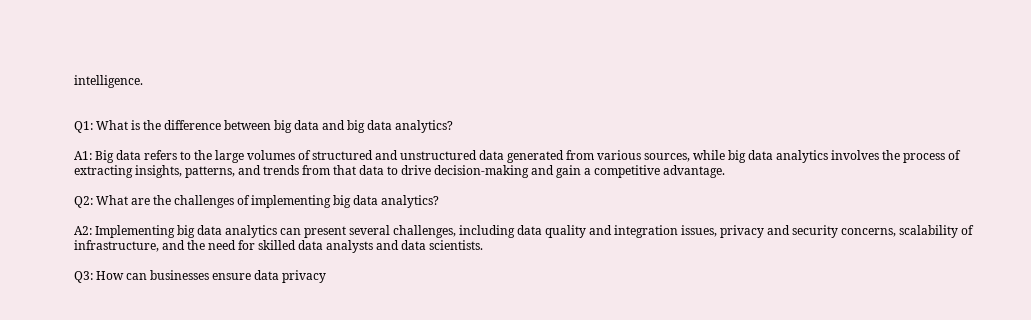intelligence.


Q1: What is the difference between big data and big data analytics?

A1: Big data refers to the large volumes of structured and unstructured data generated from various sources, while big data analytics involves the process of extracting insights, patterns, and trends from that data to drive decision-making and gain a competitive advantage.

Q2: What are the challenges of implementing big data analytics?

A2: Implementing big data analytics can present several challenges, including data quality and integration issues, privacy and security concerns, scalability of infrastructure, and the need for skilled data analysts and data scientists.

Q3: How can businesses ensure data privacy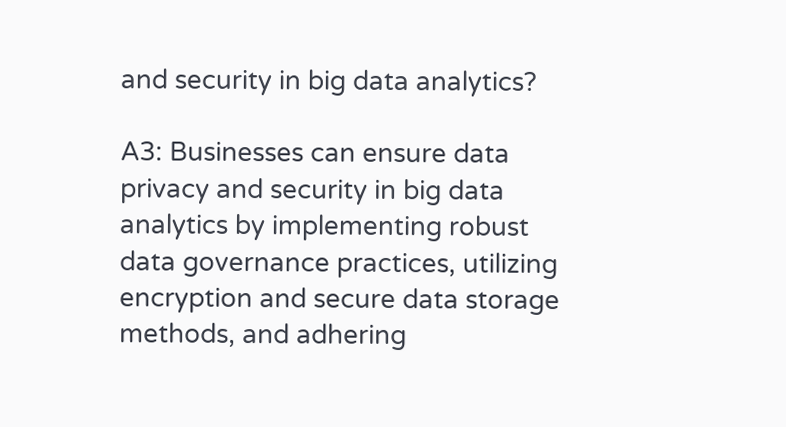and security in big data analytics?

A3: Businesses can ensure data privacy and security in big data analytics by implementing robust data governance practices, utilizing encryption and secure data storage methods, and adhering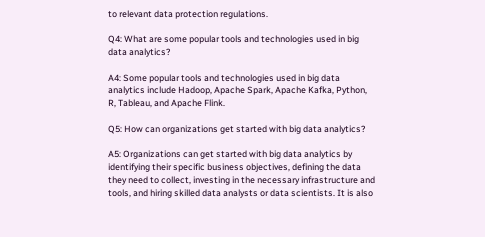to relevant data protection regulations.

Q4: What are some popular tools and technologies used in big data analytics?

A4: Some popular tools and technologies used in big data analytics include Hadoop, Apache Spark, Apache Kafka, Python, R, Tableau, and Apache Flink.

Q5: How can organizations get started with big data analytics?

A5: Organizations can get started with big data analytics by identifying their specific business objectives, defining the data they need to collect, investing in the necessary infrastructure and tools, and hiring skilled data analysts or data scientists. It is also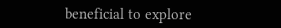beneficial to explore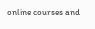online courses and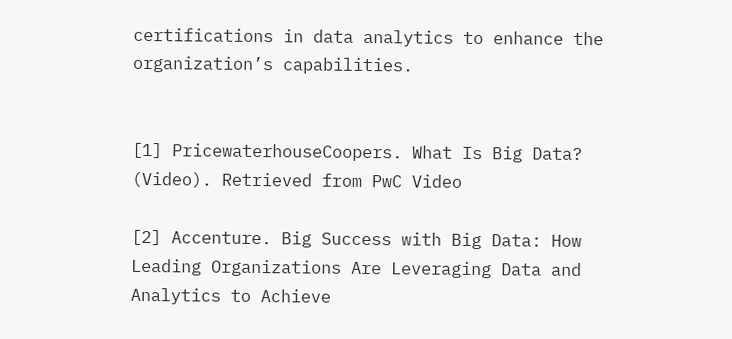certifications in data analytics to enhance the organization’s capabilities.


[1] PricewaterhouseCoopers. What Is Big Data? (Video). Retrieved from PwC Video

[2] Accenture. Big Success with Big Data: How Leading Organizations Are Leveraging Data and Analytics to Achieve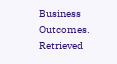Business Outcomes. Retrieved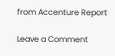from Accenture Report

Leave a Comment